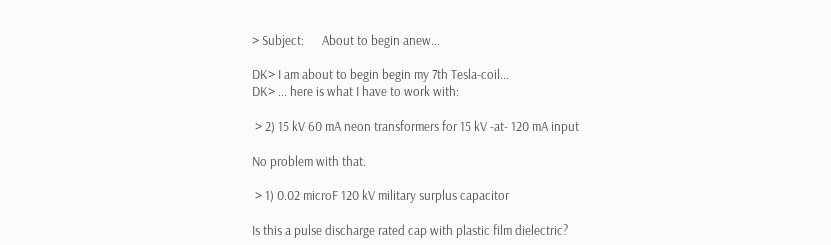> Subject:      About to begin anew...

DK> I am about to begin begin my 7th Tesla-coil...
DK> ... here is what I have to work with:

 > 2) 15 kV 60 mA neon transformers for 15 kV -at- 120 mA input

No problem with that.

 > 1) 0.02 microF 120 kV military surplus capacitor

Is this a pulse discharge rated cap with plastic film dielectric?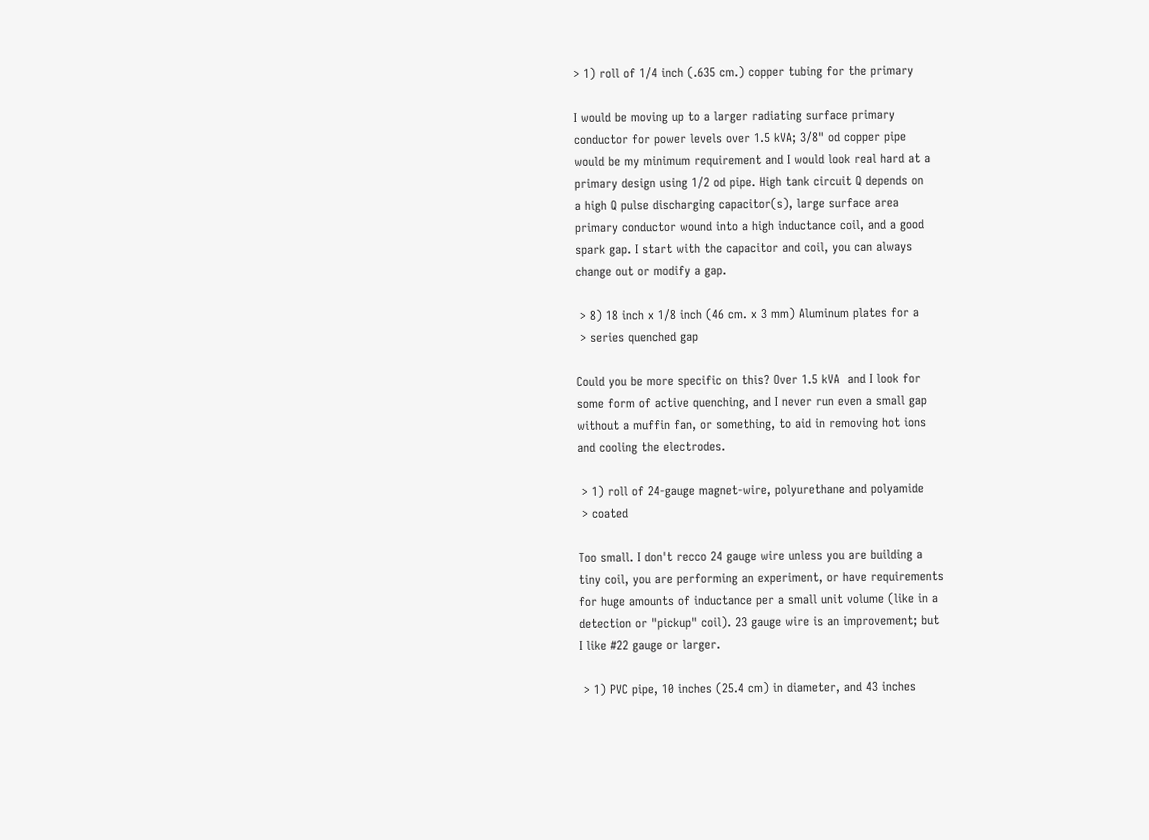> 1) roll of 1/4 inch (.635 cm.) copper tubing for the primary

I would be moving up to a larger radiating surface primary
conductor for power levels over 1.5 kVA; 3/8" od copper pipe
would be my minimum requirement and I would look real hard at a
primary design using 1/2 od pipe. High tank circuit Q depends on
a high Q pulse discharging capacitor(s), large surface area
primary conductor wound into a high inductance coil, and a good
spark gap. I start with the capacitor and coil, you can always
change out or modify a gap.

 > 8) 18 inch x 1/8 inch (46 cm. x 3 mm) Aluminum plates for a
 > series quenched gap

Could you be more specific on this? Over 1.5 kVA  and I look for
some form of active quenching, and I never run even a small gap
without a muffin fan, or something, to aid in removing hot ions
and cooling the electrodes.

 > 1) roll of 24-gauge magnet-wire, polyurethane and polyamide
 > coated

Too small. I don't recco 24 gauge wire unless you are building a
tiny coil, you are performing an experiment, or have requirements
for huge amounts of inductance per a small unit volume (like in a
detection or "pickup" coil). 23 gauge wire is an improvement; but
I like #22 gauge or larger.

 > 1) PVC pipe, 10 inches (25.4 cm) in diameter, and 43 inches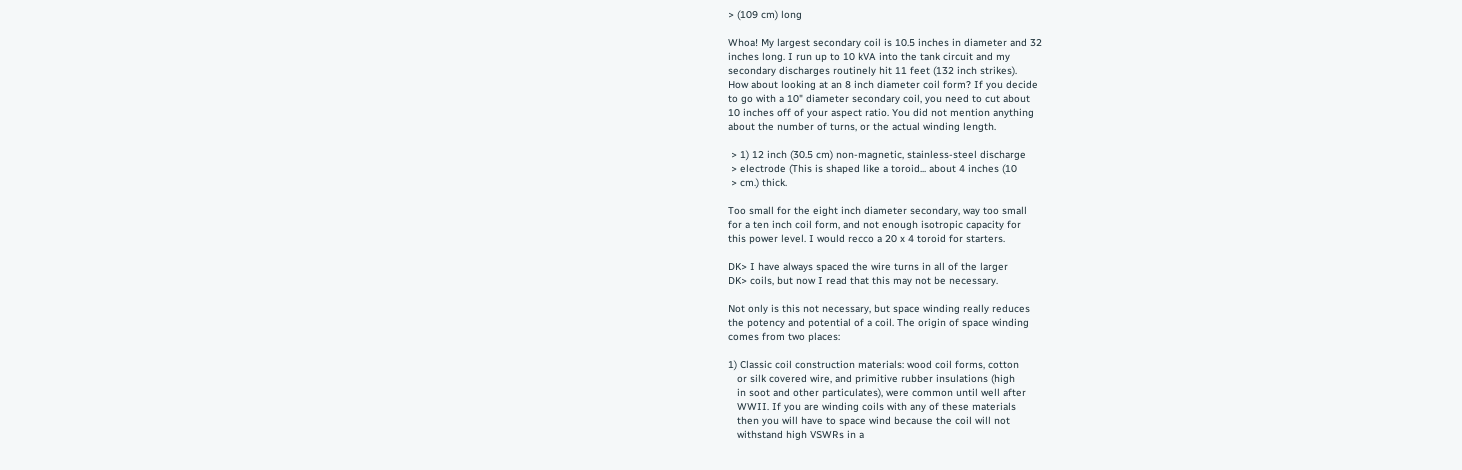> (109 cm) long

Whoa! My largest secondary coil is 10.5 inches in diameter and 32
inches long. I run up to 10 kVA into the tank circuit and my
secondary discharges routinely hit 11 feet (132 inch strikes).
How about looking at an 8 inch diameter coil form? If you decide
to go with a 10" diameter secondary coil, you need to cut about
10 inches off of your aspect ratio. You did not mention anything
about the number of turns, or the actual winding length.

 > 1) 12 inch (30.5 cm) non-magnetic, stainless-steel discharge
 > electrode (This is shaped like a toroid... about 4 inches (10
 > cm.) thick.

Too small for the eight inch diameter secondary, way too small
for a ten inch coil form, and not enough isotropic capacity for
this power level. I would recco a 20 x 4 toroid for starters.

DK> I have always spaced the wire turns in all of the larger
DK> coils, but now I read that this may not be necessary.

Not only is this not necessary, but space winding really reduces
the potency and potential of a coil. The origin of space winding
comes from two places:

1) Classic coil construction materials: wood coil forms, cotton
   or silk covered wire, and primitive rubber insulations (high
   in soot and other particulates), were common until well after
   WWII. If you are winding coils with any of these materials
   then you will have to space wind because the coil will not
   withstand high VSWRs in a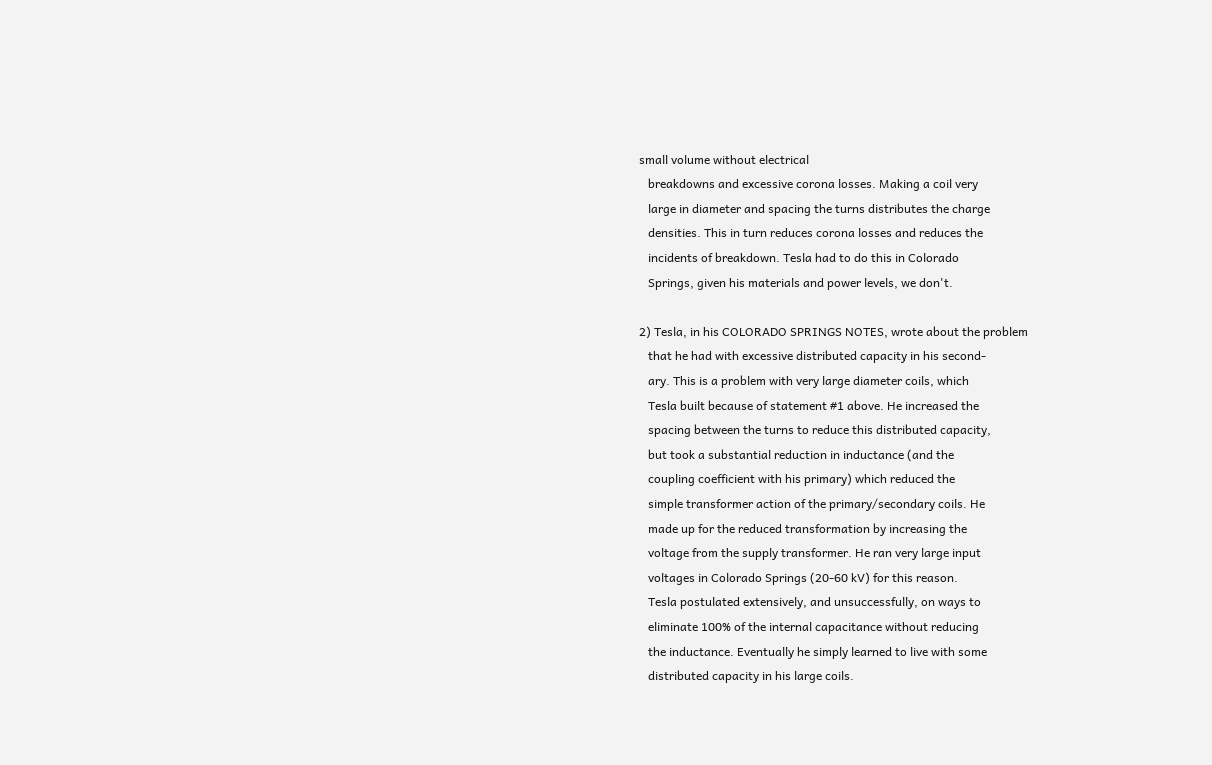small volume without electrical
   breakdowns and excessive corona losses. Making a coil very
   large in diameter and spacing the turns distributes the charge
   densities. This in turn reduces corona losses and reduces the
   incidents of breakdown. Tesla had to do this in Colorado
   Springs, given his materials and power levels, we don't.

2) Tesla, in his COLORADO SPRINGS NOTES, wrote about the problem
   that he had with excessive distributed capacity in his second-
   ary. This is a problem with very large diameter coils, which
   Tesla built because of statement #1 above. He increased the
   spacing between the turns to reduce this distributed capacity,
   but took a substantial reduction in inductance (and the
   coupling coefficient with his primary) which reduced the
   simple transformer action of the primary/secondary coils. He
   made up for the reduced transformation by increasing the
   voltage from the supply transformer. He ran very large input
   voltages in Colorado Springs (20-60 kV) for this reason.
   Tesla postulated extensively, and unsuccessfully, on ways to
   eliminate 100% of the internal capacitance without reducing
   the inductance. Eventually he simply learned to live with some
   distributed capacity in his large coils.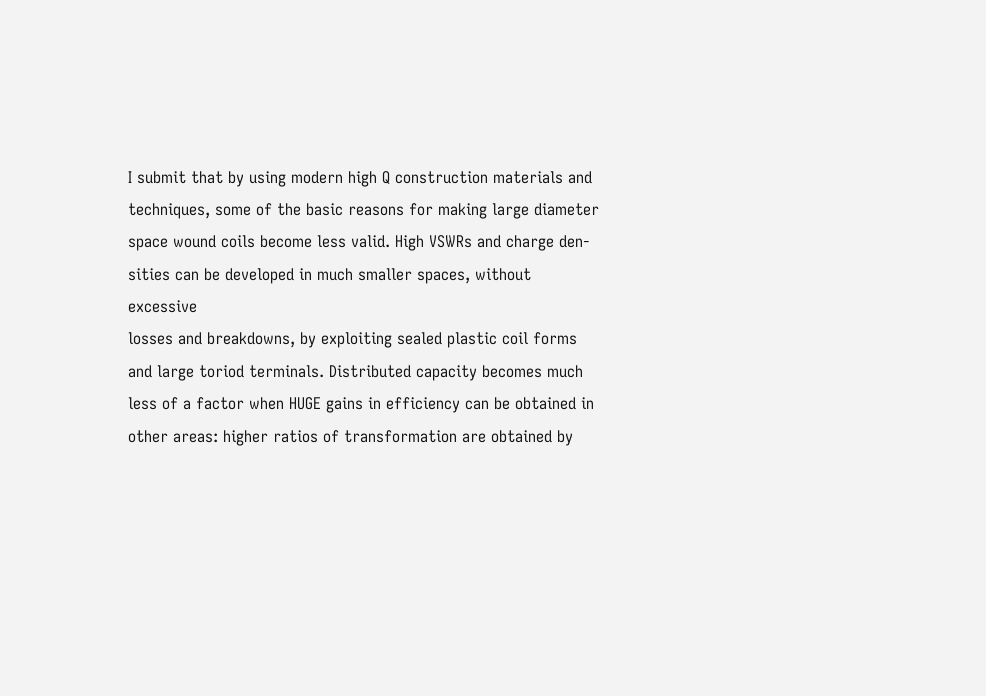I submit that by using modern high Q construction materials and
techniques, some of the basic reasons for making large diameter
space wound coils become less valid. High VSWRs and charge den-
sities can be developed in much smaller spaces, without excessive
losses and breakdowns, by exploiting sealed plastic coil forms
and large toriod terminals. Distributed capacity becomes much
less of a factor when HUGE gains in efficiency can be obtained in
other areas: higher ratios of transformation are obtained by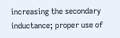increasing the secondary inductance; proper use of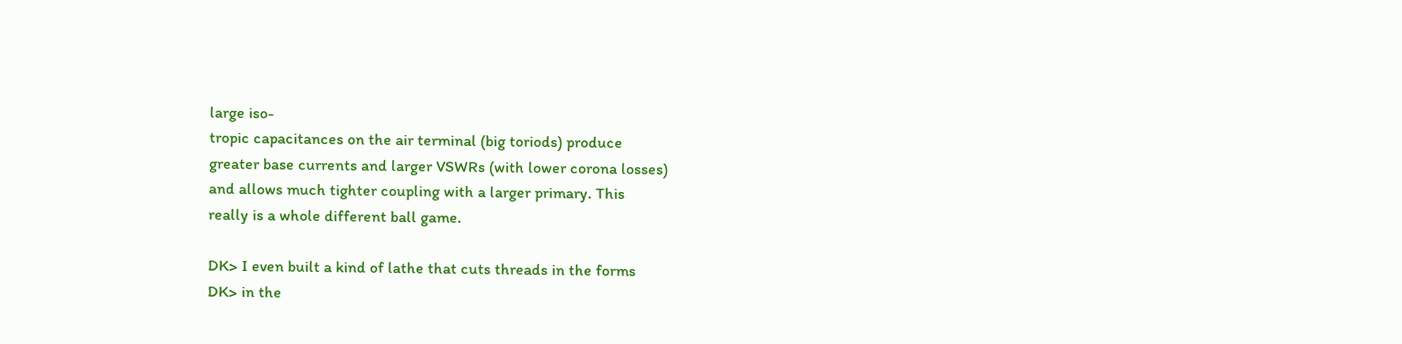large iso-
tropic capacitances on the air terminal (big toriods) produce
greater base currents and larger VSWRs (with lower corona losses)
and allows much tighter coupling with a larger primary. This
really is a whole different ball game.

DK> I even built a kind of lathe that cuts threads in the forms
DK> in the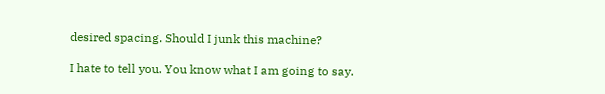desired spacing. Should I junk this machine?

I hate to tell you. You know what I am going to say.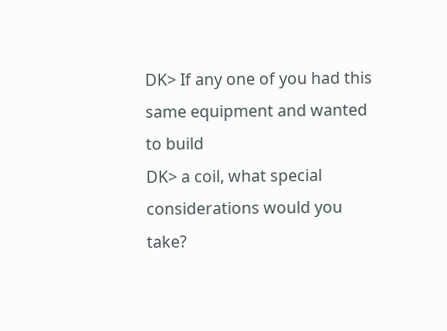DK> If any one of you had this same equipment and wanted to build
DK> a coil, what special considerations would you take?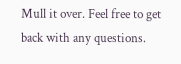Mull it over. Feel free to get back with any questions.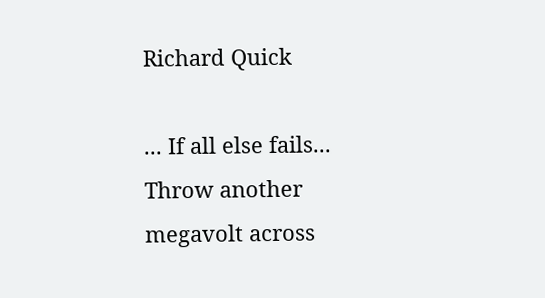Richard Quick

... If all else fails... Throw another megavolt across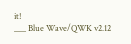it!
___ Blue Wave/QWK v2.12